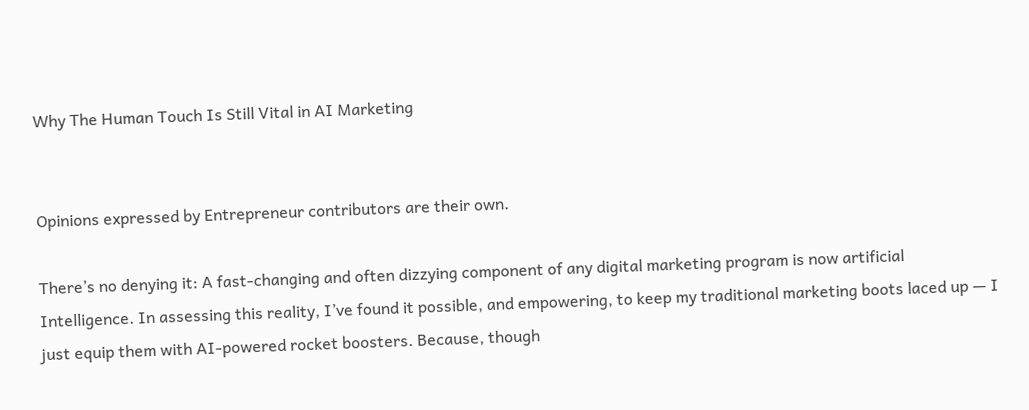Why The Human Touch Is Still Vital in AI Marketing


Opinions expressed by Entrepreneur contributors are their own.

There’s no denying it: A fast-changing and often dizzying component of any digital marketing program is now artificial Intelligence. In assessing this reality, I’ve found it possible, and empowering, to keep my traditional marketing boots laced up — I just equip them with AI-powered rocket boosters. Because, though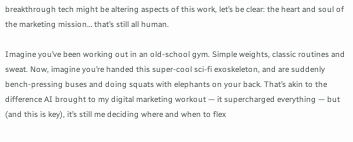breakthrough tech might be altering aspects of this work, let’s be clear: the heart and soul of the marketing mission… that’s still all human.

Imagine you’ve been working out in an old-school gym. Simple weights, classic routines and sweat. Now, imagine you’re handed this super-cool sci-fi exoskeleton, and are suddenly bench-pressing buses and doing squats with elephants on your back. That’s akin to the difference AI brought to my digital marketing workout — it supercharged everything — but (and this is key), it’s still me deciding where and when to flex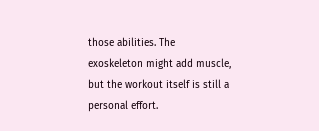those abilities. The exoskeleton might add muscle, but the workout itself is still a personal effort.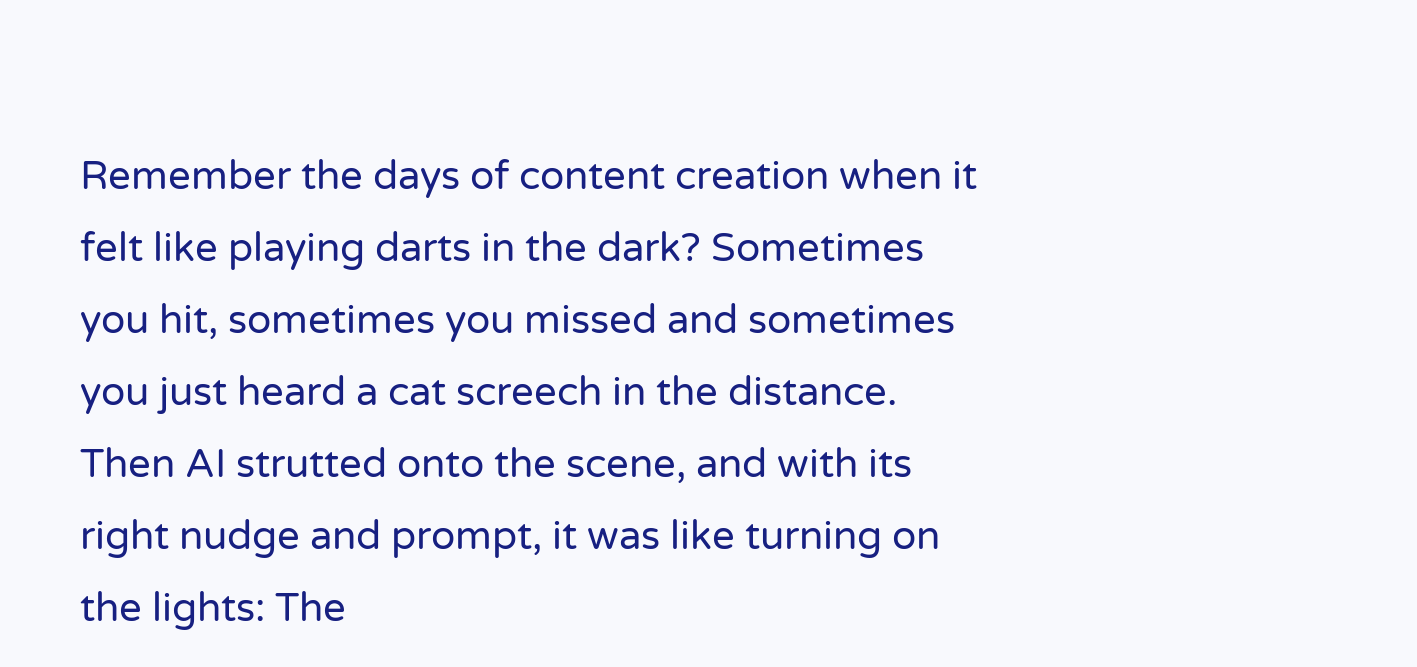Remember the days of content creation when it felt like playing darts in the dark? Sometimes you hit, sometimes you missed and sometimes you just heard a cat screech in the distance. Then AI strutted onto the scene, and with its right nudge and prompt, it was like turning on the lights: The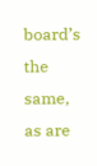board’s the same, as are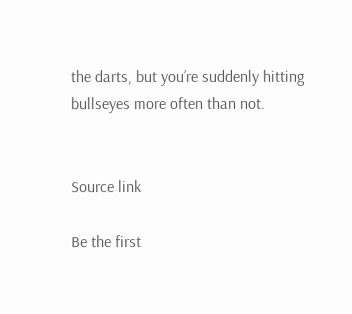the darts, but you’re suddenly hitting bullseyes more often than not.


Source link

Be the first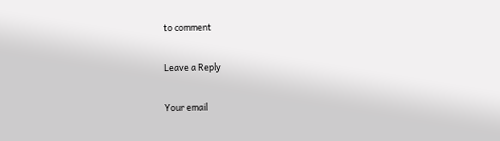to comment

Leave a Reply

Your email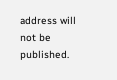address will not be published.